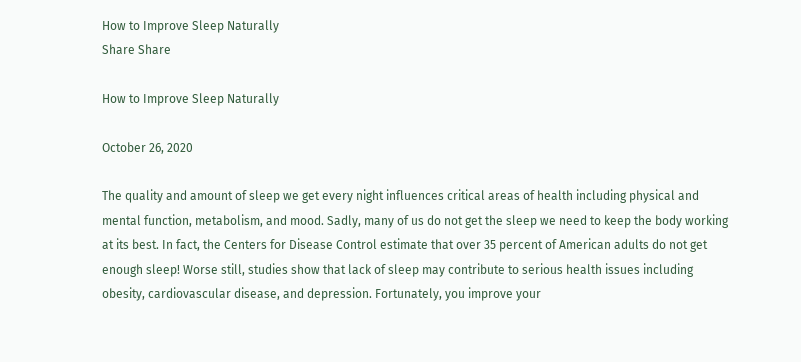How to Improve Sleep Naturally
Share Share

How to Improve Sleep Naturally

October 26, 2020

The quality and amount of sleep we get every night influences critical areas of health including physical and mental function, metabolism, and mood. Sadly, many of us do not get the sleep we need to keep the body working at its best. In fact, the Centers for Disease Control estimate that over 35 percent of American adults do not get enough sleep! Worse still, studies show that lack of sleep may contribute to serious health issues including obesity, cardiovascular disease, and depression. Fortunately, you improve your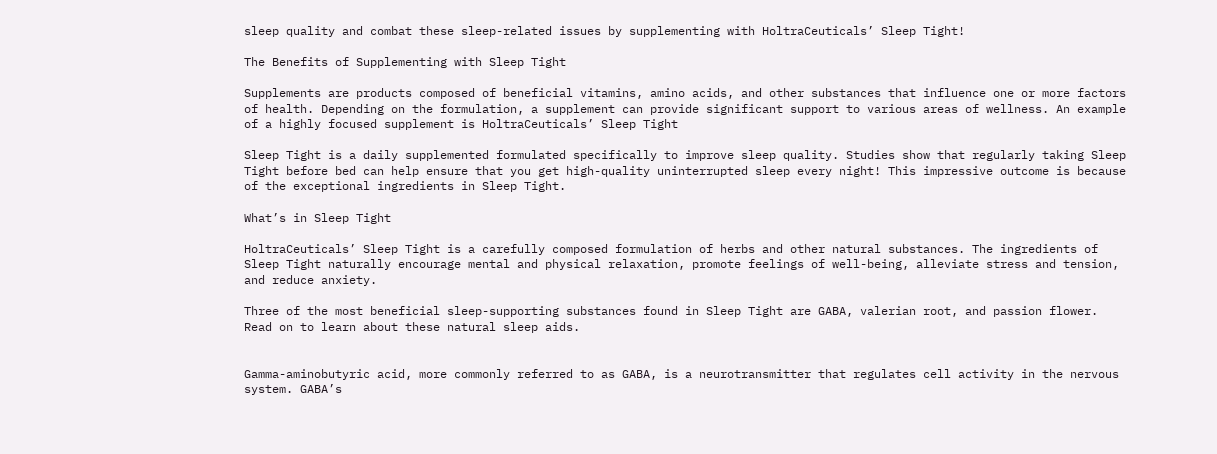sleep quality and combat these sleep-related issues by supplementing with HoltraCeuticals’ Sleep Tight!

The Benefits of Supplementing with Sleep Tight

Supplements are products composed of beneficial vitamins, amino acids, and other substances that influence one or more factors of health. Depending on the formulation, a supplement can provide significant support to various areas of wellness. An example of a highly focused supplement is HoltraCeuticals’ Sleep Tight

Sleep Tight is a daily supplemented formulated specifically to improve sleep quality. Studies show that regularly taking Sleep Tight before bed can help ensure that you get high-quality uninterrupted sleep every night! This impressive outcome is because of the exceptional ingredients in Sleep Tight.

What’s in Sleep Tight

HoltraCeuticals’ Sleep Tight is a carefully composed formulation of herbs and other natural substances. The ingredients of Sleep Tight naturally encourage mental and physical relaxation, promote feelings of well-being, alleviate stress and tension, and reduce anxiety.

Three of the most beneficial sleep-supporting substances found in Sleep Tight are GABA, valerian root, and passion flower. Read on to learn about these natural sleep aids.


Gamma-aminobutyric acid, more commonly referred to as GABA, is a neurotransmitter that regulates cell activity in the nervous system. GABA’s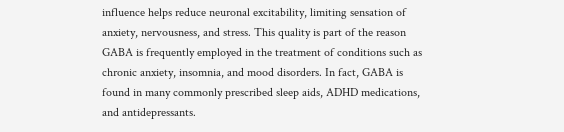influence helps reduce neuronal excitability, limiting sensation of anxiety, nervousness, and stress. This quality is part of the reason GABA is frequently employed in the treatment of conditions such as chronic anxiety, insomnia, and mood disorders. In fact, GABA is found in many commonly prescribed sleep aids, ADHD medications, and antidepressants.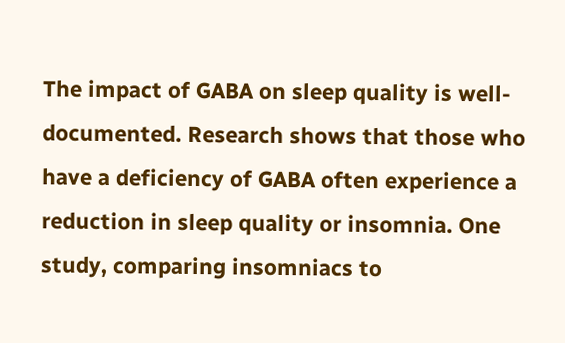The impact of GABA on sleep quality is well-documented. Research shows that those who have a deficiency of GABA often experience a reduction in sleep quality or insomnia. One study, comparing insomniacs to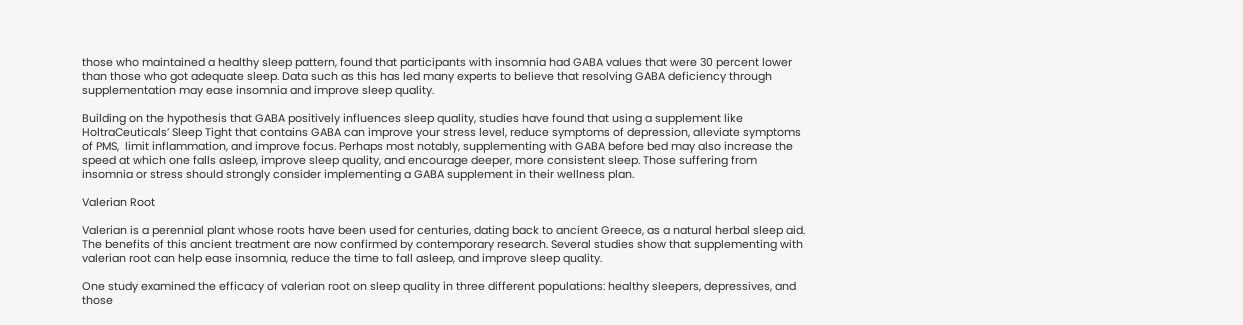those who maintained a healthy sleep pattern, found that participants with insomnia had GABA values that were 30 percent lower than those who got adequate sleep. Data such as this has led many experts to believe that resolving GABA deficiency through supplementation may ease insomnia and improve sleep quality.

Building on the hypothesis that GABA positively influences sleep quality, studies have found that using a supplement like HoltraCeuticals’ Sleep Tight that contains GABA can improve your stress level, reduce symptoms of depression, alleviate symptoms of PMS,  limit inflammation, and improve focus. Perhaps most notably, supplementing with GABA before bed may also increase the speed at which one falls asleep, improve sleep quality, and encourage deeper, more consistent sleep. Those suffering from insomnia or stress should strongly consider implementing a GABA supplement in their wellness plan.

Valerian Root

Valerian is a perennial plant whose roots have been used for centuries, dating back to ancient Greece, as a natural herbal sleep aid. The benefits of this ancient treatment are now confirmed by contemporary research. Several studies show that supplementing with valerian root can help ease insomnia, reduce the time to fall asleep, and improve sleep quality.

One study examined the efficacy of valerian root on sleep quality in three different populations: healthy sleepers, depressives, and those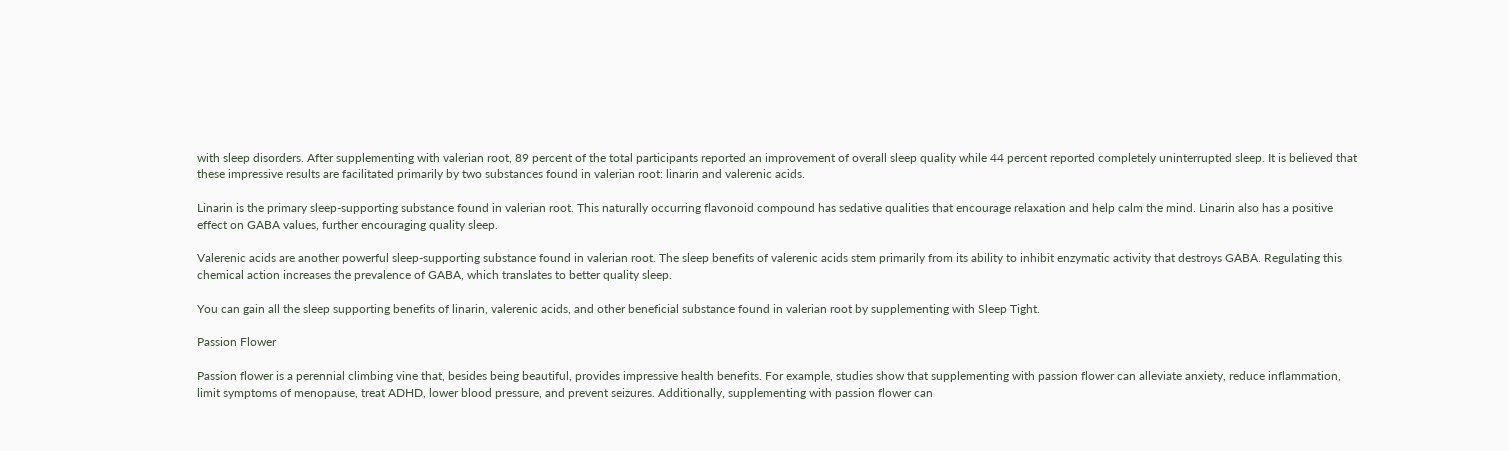with sleep disorders. After supplementing with valerian root, 89 percent of the total participants reported an improvement of overall sleep quality while 44 percent reported completely uninterrupted sleep. It is believed that these impressive results are facilitated primarily by two substances found in valerian root: linarin and valerenic acids.

Linarin is the primary sleep-supporting substance found in valerian root. This naturally occurring flavonoid compound has sedative qualities that encourage relaxation and help calm the mind. Linarin also has a positive effect on GABA values, further encouraging quality sleep.

Valerenic acids are another powerful sleep-supporting substance found in valerian root. The sleep benefits of valerenic acids stem primarily from its ability to inhibit enzymatic activity that destroys GABA. Regulating this chemical action increases the prevalence of GABA, which translates to better quality sleep.

You can gain all the sleep supporting benefits of linarin, valerenic acids, and other beneficial substance found in valerian root by supplementing with Sleep Tight.

Passion Flower

Passion flower is a perennial climbing vine that, besides being beautiful, provides impressive health benefits. For example, studies show that supplementing with passion flower can alleviate anxiety, reduce inflammation, limit symptoms of menopause, treat ADHD, lower blood pressure, and prevent seizures. Additionally, supplementing with passion flower can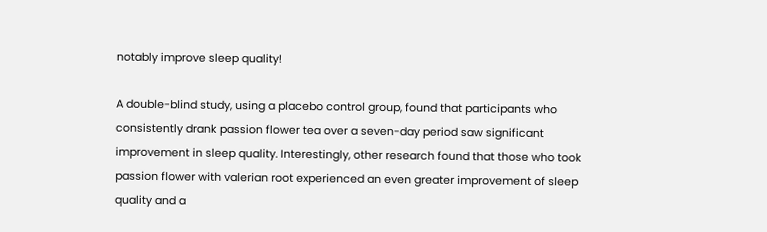notably improve sleep quality!

A double-blind study, using a placebo control group, found that participants who consistently drank passion flower tea over a seven-day period saw significant improvement in sleep quality. Interestingly, other research found that those who took passion flower with valerian root experienced an even greater improvement of sleep quality and a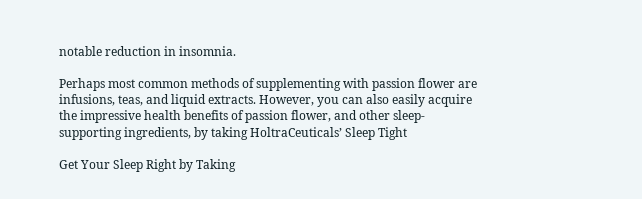notable reduction in insomnia.

Perhaps most common methods of supplementing with passion flower are infusions, teas, and liquid extracts. However, you can also easily acquire the impressive health benefits of passion flower, and other sleep-supporting ingredients, by taking HoltraCeuticals’ Sleep Tight

Get Your Sleep Right by Taking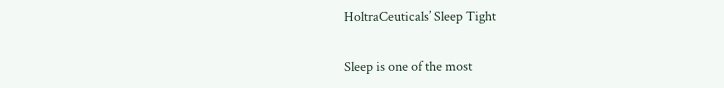HoltraCeuticals’ Sleep Tight

Sleep is one of the most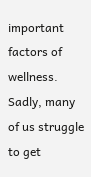important factors of wellness. Sadly, many of us struggle to get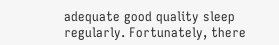adequate good quality sleep regularly. Fortunately, there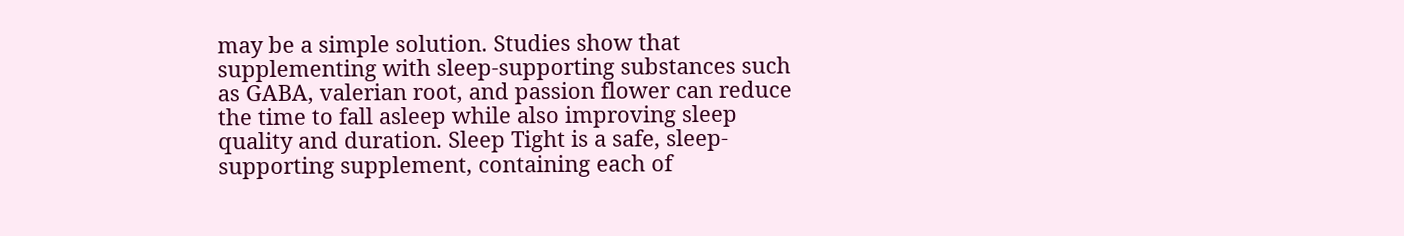may be a simple solution. Studies show that supplementing with sleep-supporting substances such as GABA, valerian root, and passion flower can reduce the time to fall asleep while also improving sleep quality and duration. Sleep Tight is a safe, sleep-supporting supplement, containing each of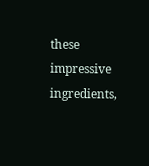these impressive ingredients,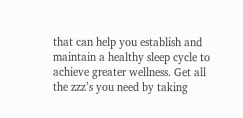that can help you establish and maintain a healthy sleep cycle to achieve greater wellness. Get all the zzz’s you need by taking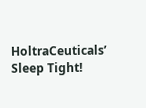HoltraCeuticals’ Sleep Tight!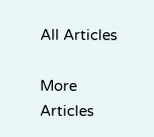All Articles

More Articles